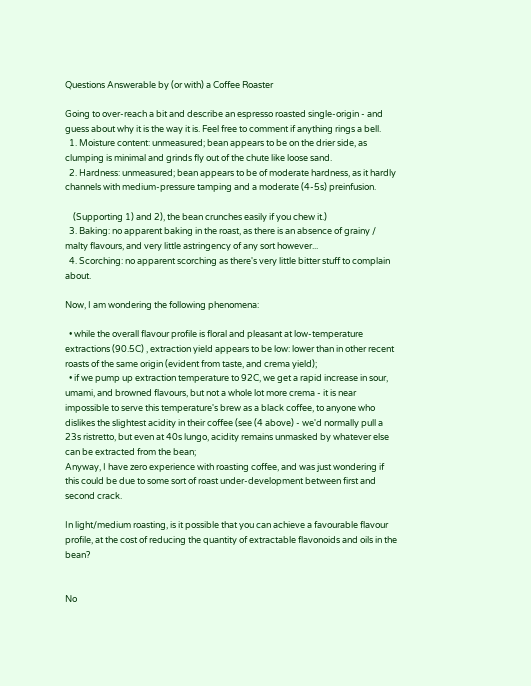Questions Answerable by (or with) a Coffee Roaster

Going to over-reach a bit and describe an espresso roasted single-origin - and guess about why it is the way it is. Feel free to comment if anything rings a bell.
  1. Moisture content: unmeasured; bean appears to be on the drier side, as clumping is minimal and grinds fly out of the chute like loose sand.
  2. Hardness: unmeasured; bean appears to be of moderate hardness, as it hardly channels with medium-pressure tamping and a moderate (4-5s) preinfusion.

    (Supporting 1) and 2), the bean crunches easily if you chew it.)
  3. Baking: no apparent baking in the roast, as there is an absence of grainy / malty flavours, and very little astringency of any sort however...
  4. Scorching: no apparent scorching as there's very little bitter stuff to complain about.

Now, I am wondering the following phenomena:

  • while the overall flavour profile is floral and pleasant at low-temperature extractions (90.5C) , extraction yield appears to be low: lower than in other recent roasts of the same origin (evident from taste, and crema yield);
  • if we pump up extraction temperature to 92C, we get a rapid increase in sour, umami, and browned flavours, but not a whole lot more crema - it is near impossible to serve this temperature's brew as a black coffee, to anyone who dislikes the slightest acidity in their coffee (see (4 above) - we'd normally pull a 23s ristretto, but even at 40s lungo, acidity remains unmasked by whatever else can be extracted from the bean;
Anyway, I have zero experience with roasting coffee, and was just wondering if this could be due to some sort of roast under-development between first and second crack.

In light/medium roasting, is it possible that you can achieve a favourable flavour profile, at the cost of reducing the quantity of extractable flavonoids and oils in the bean?


No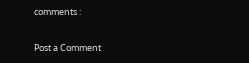comments :

Post a Comment